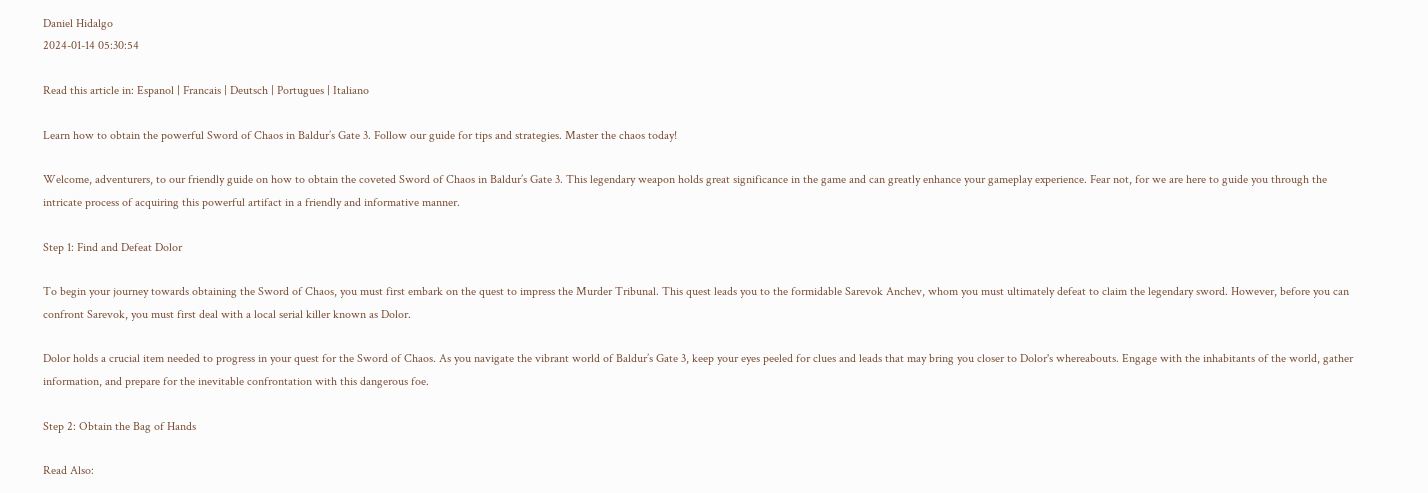Daniel Hidalgo
2024-01-14 05:30:54

Read this article in: Espanol | Francais | Deutsch | Portugues | Italiano

Learn how to obtain the powerful Sword of Chaos in Baldur’s Gate 3. Follow our guide for tips and strategies. Master the chaos today!

Welcome, adventurers, to our friendly guide on how to obtain the coveted Sword of Chaos in Baldur’s Gate 3. This legendary weapon holds great significance in the game and can greatly enhance your gameplay experience. Fear not, for we are here to guide you through the intricate process of acquiring this powerful artifact in a friendly and informative manner.

Step 1: Find and Defeat Dolor

To begin your journey towards obtaining the Sword of Chaos, you must first embark on the quest to impress the Murder Tribunal. This quest leads you to the formidable Sarevok Anchev, whom you must ultimately defeat to claim the legendary sword. However, before you can confront Sarevok, you must first deal with a local serial killer known as Dolor.

Dolor holds a crucial item needed to progress in your quest for the Sword of Chaos. As you navigate the vibrant world of Baldur’s Gate 3, keep your eyes peeled for clues and leads that may bring you closer to Dolor's whereabouts. Engage with the inhabitants of the world, gather information, and prepare for the inevitable confrontation with this dangerous foe.

Step 2: Obtain the Bag of Hands

Read Also: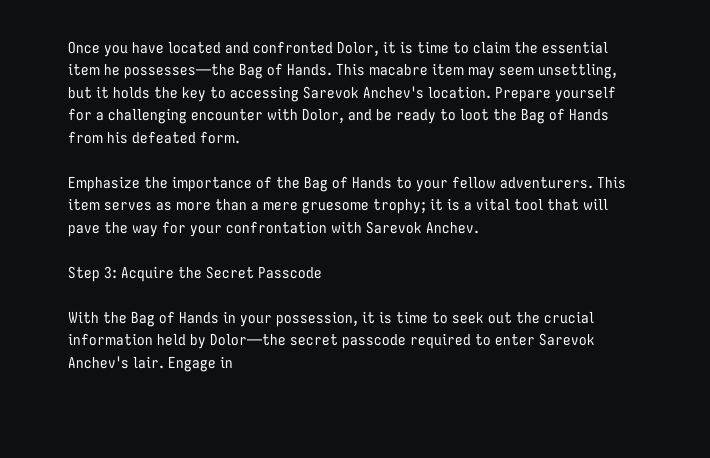Once you have located and confronted Dolor, it is time to claim the essential item he possesses—the Bag of Hands. This macabre item may seem unsettling, but it holds the key to accessing Sarevok Anchev's location. Prepare yourself for a challenging encounter with Dolor, and be ready to loot the Bag of Hands from his defeated form.

Emphasize the importance of the Bag of Hands to your fellow adventurers. This item serves as more than a mere gruesome trophy; it is a vital tool that will pave the way for your confrontation with Sarevok Anchev.

Step 3: Acquire the Secret Passcode

With the Bag of Hands in your possession, it is time to seek out the crucial information held by Dolor—the secret passcode required to enter Sarevok Anchev's lair. Engage in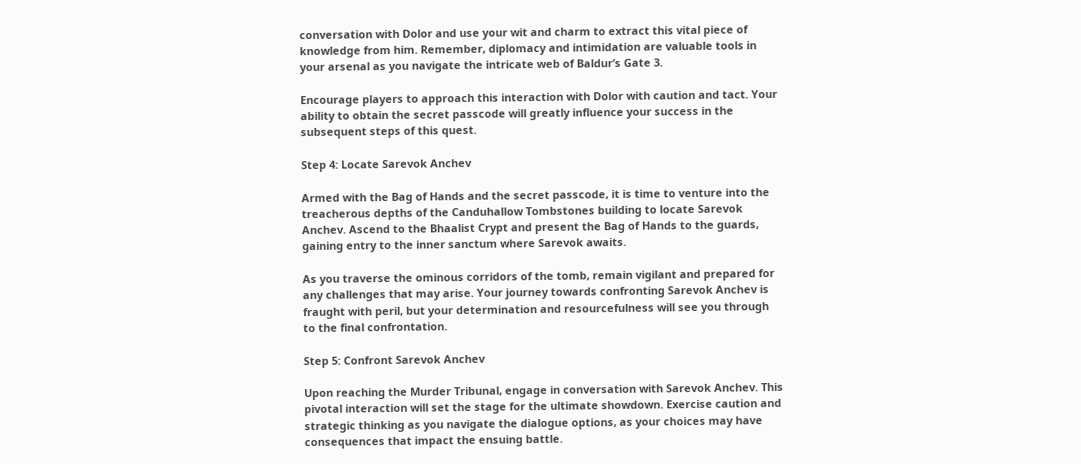conversation with Dolor and use your wit and charm to extract this vital piece of knowledge from him. Remember, diplomacy and intimidation are valuable tools in your arsenal as you navigate the intricate web of Baldur’s Gate 3.

Encourage players to approach this interaction with Dolor with caution and tact. Your ability to obtain the secret passcode will greatly influence your success in the subsequent steps of this quest.

Step 4: Locate Sarevok Anchev

Armed with the Bag of Hands and the secret passcode, it is time to venture into the treacherous depths of the Canduhallow Tombstones building to locate Sarevok Anchev. Ascend to the Bhaalist Crypt and present the Bag of Hands to the guards, gaining entry to the inner sanctum where Sarevok awaits.

As you traverse the ominous corridors of the tomb, remain vigilant and prepared for any challenges that may arise. Your journey towards confronting Sarevok Anchev is fraught with peril, but your determination and resourcefulness will see you through to the final confrontation.

Step 5: Confront Sarevok Anchev

Upon reaching the Murder Tribunal, engage in conversation with Sarevok Anchev. This pivotal interaction will set the stage for the ultimate showdown. Exercise caution and strategic thinking as you navigate the dialogue options, as your choices may have consequences that impact the ensuing battle.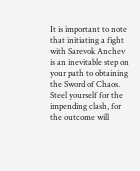It is important to note that initiating a fight with Sarevok Anchev is an inevitable step on your path to obtaining the Sword of Chaos. Steel yourself for the impending clash, for the outcome will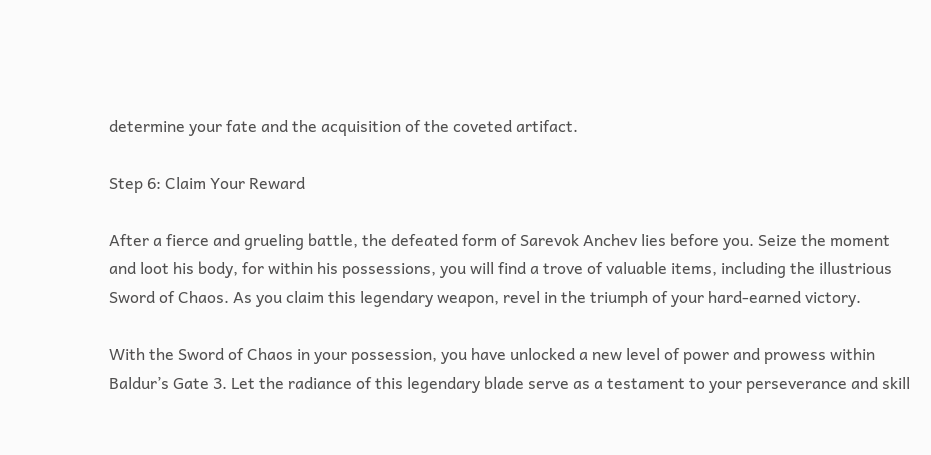determine your fate and the acquisition of the coveted artifact.

Step 6: Claim Your Reward

After a fierce and grueling battle, the defeated form of Sarevok Anchev lies before you. Seize the moment and loot his body, for within his possessions, you will find a trove of valuable items, including the illustrious Sword of Chaos. As you claim this legendary weapon, revel in the triumph of your hard-earned victory.

With the Sword of Chaos in your possession, you have unlocked a new level of power and prowess within Baldur’s Gate 3. Let the radiance of this legendary blade serve as a testament to your perseverance and skill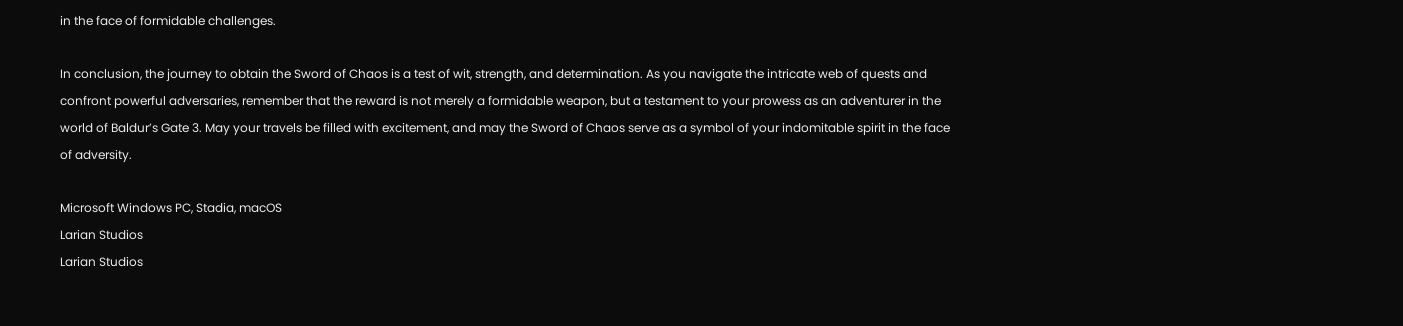in the face of formidable challenges.

In conclusion, the journey to obtain the Sword of Chaos is a test of wit, strength, and determination. As you navigate the intricate web of quests and confront powerful adversaries, remember that the reward is not merely a formidable weapon, but a testament to your prowess as an adventurer in the world of Baldur’s Gate 3. May your travels be filled with excitement, and may the Sword of Chaos serve as a symbol of your indomitable spirit in the face of adversity.

Microsoft Windows PC, Stadia, macOS
Larian Studios
Larian Studios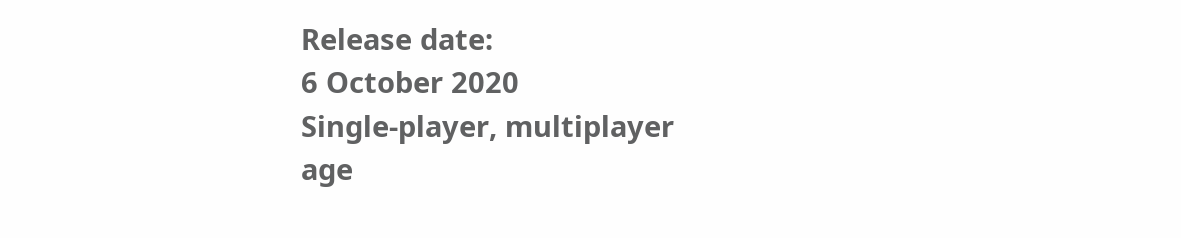Release date:
6 October 2020
Single-player, multiplayer
age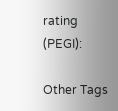rating (PEGI):

Other Tags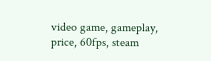video game, gameplay, price, 60fps, steam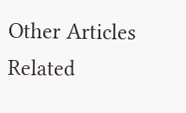Other Articles Related